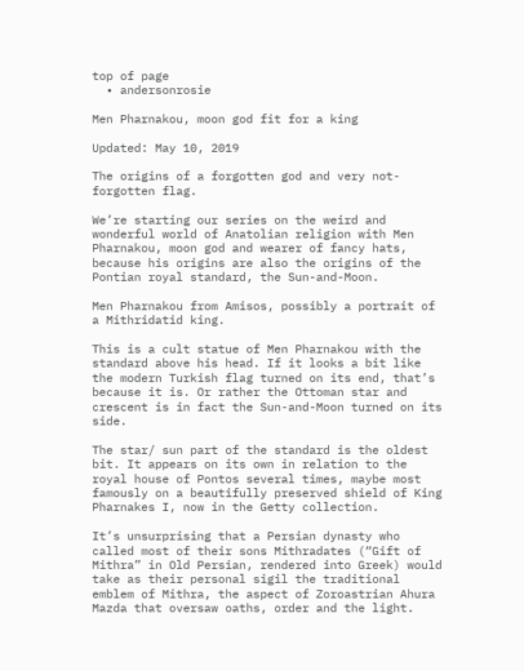top of page
  • andersonrosie

Men Pharnakou, moon god fit for a king

Updated: May 10, 2019

The origins of a forgotten god and very not-forgotten flag.

We’re starting our series on the weird and wonderful world of Anatolian religion with Men Pharnakou, moon god and wearer of fancy hats, because his origins are also the origins of the Pontian royal standard, the Sun-and-Moon.

Men Pharnakou from Amisos, possibly a portrait of a Mithridatid king.

This is a cult statue of Men Pharnakou with the standard above his head. If it looks a bit like the modern Turkish flag turned on its end, that’s because it is. Or rather the Ottoman star and crescent is in fact the Sun-and-Moon turned on its side.

The star/ sun part of the standard is the oldest bit. It appears on its own in relation to the royal house of Pontos several times, maybe most famously on a beautifully preserved shield of King Pharnakes I, now in the Getty collection.

It’s unsurprising that a Persian dynasty who called most of their sons Mithradates (“Gift of Mithra” in Old Persian, rendered into Greek) would take as their personal sigil the traditional emblem of Mithra, the aspect of Zoroastrian Ahura Mazda that oversaw oaths, order and the light.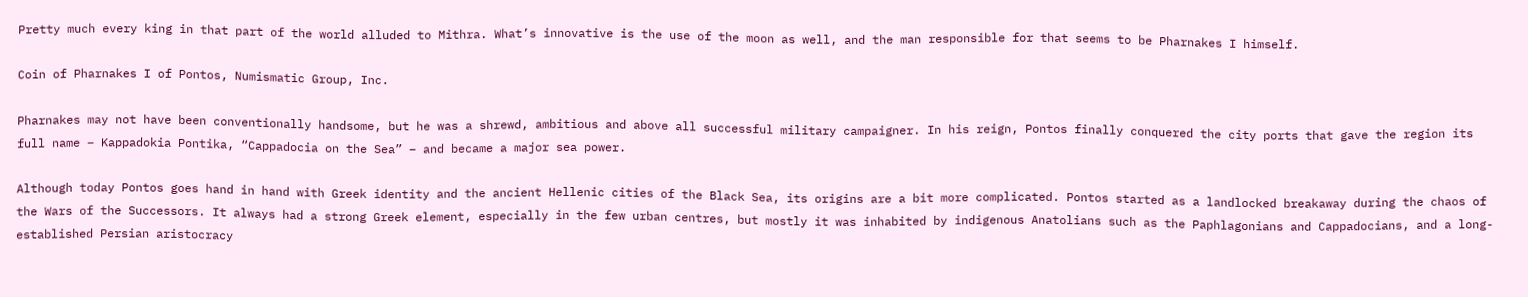Pretty much every king in that part of the world alluded to Mithra. What’s innovative is the use of the moon as well, and the man responsible for that seems to be Pharnakes I himself.

Coin of Pharnakes I of Pontos, Numismatic Group, Inc.

Pharnakes may not have been conventionally handsome, but he was a shrewd, ambitious and above all successful military campaigner. In his reign, Pontos finally conquered the city ports that gave the region its full name – Kappadokia Pontika, “Cappadocia on the Sea” – and became a major sea power.

Although today Pontos goes hand in hand with Greek identity and the ancient Hellenic cities of the Black Sea, its origins are a bit more complicated. Pontos started as a landlocked breakaway during the chaos of the Wars of the Successors. It always had a strong Greek element, especially in the few urban centres, but mostly it was inhabited by indigenous Anatolians such as the Paphlagonians and Cappadocians, and a long-established Persian aristocracy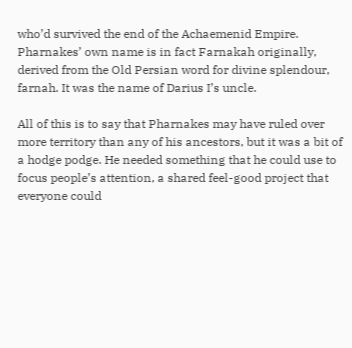who’d survived the end of the Achaemenid Empire. Pharnakes’ own name is in fact Farnakah originally, derived from the Old Persian word for divine splendour, farnah. It was the name of Darius I’s uncle.

All of this is to say that Pharnakes may have ruled over more territory than any of his ancestors, but it was a bit of a hodge podge. He needed something that he could use to focus people’s attention, a shared feel-good project that everyone could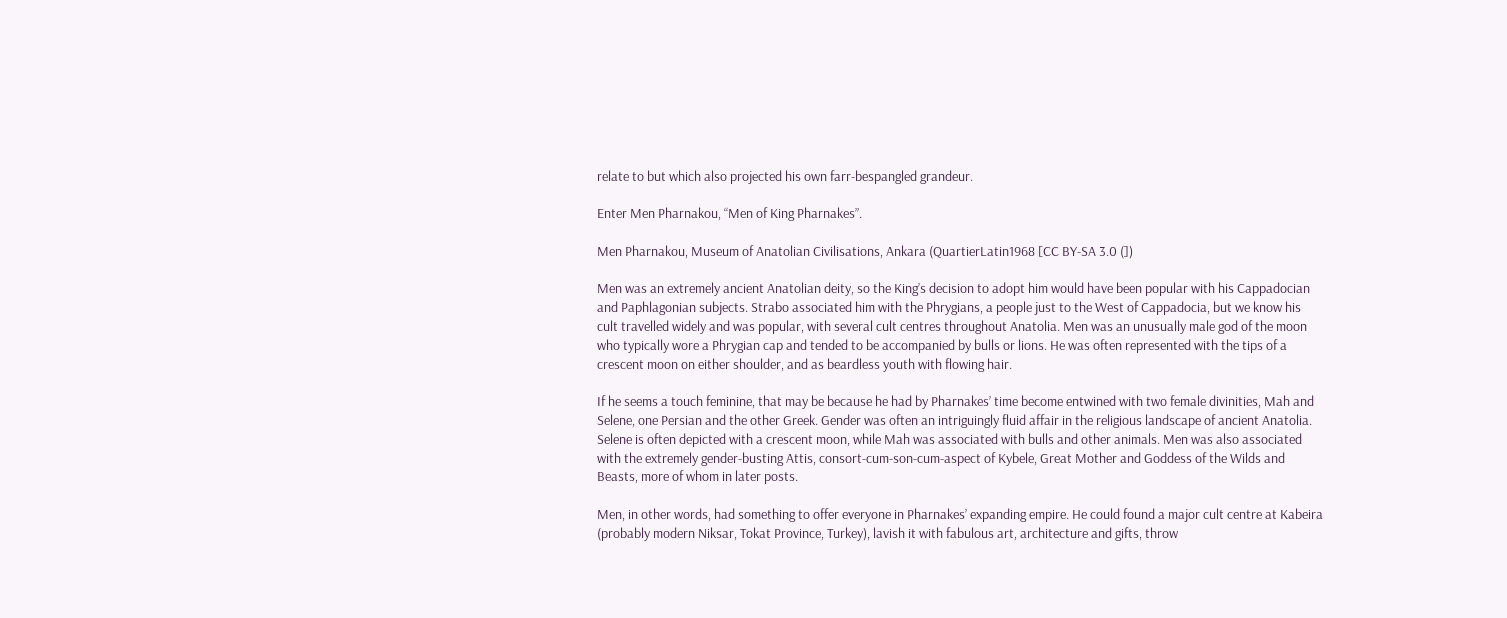relate to but which also projected his own farr-bespangled grandeur.

Enter Men Pharnakou, “Men of King Pharnakes”.

Men Pharnakou, Museum of Anatolian Civilisations, Ankara (QuartierLatin1968 [CC BY-SA 3.0 (])

Men was an extremely ancient Anatolian deity, so the King’s decision to adopt him would have been popular with his Cappadocian and Paphlagonian subjects. Strabo associated him with the Phrygians, a people just to the West of Cappadocia, but we know his cult travelled widely and was popular, with several cult centres throughout Anatolia. Men was an unusually male god of the moon who typically wore a Phrygian cap and tended to be accompanied by bulls or lions. He was often represented with the tips of a crescent moon on either shoulder, and as beardless youth with flowing hair.

If he seems a touch feminine, that may be because he had by Pharnakes’ time become entwined with two female divinities, Mah and Selene, one Persian and the other Greek. Gender was often an intriguingly fluid affair in the religious landscape of ancient Anatolia. Selene is often depicted with a crescent moon, while Mah was associated with bulls and other animals. Men was also associated with the extremely gender-busting Attis, consort-cum-son-cum-aspect of Kybele, Great Mother and Goddess of the Wilds and Beasts, more of whom in later posts.

Men, in other words, had something to offer everyone in Pharnakes’ expanding empire. He could found a major cult centre at Kabeira (probably modern Niksar, Tokat Province, Turkey), lavish it with fabulous art, architecture and gifts, throw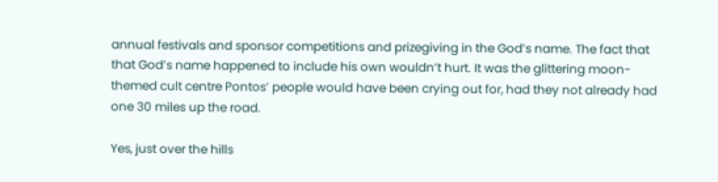annual festivals and sponsor competitions and prizegiving in the God’s name. The fact that that God’s name happened to include his own wouldn’t hurt. It was the glittering moon-themed cult centre Pontos’ people would have been crying out for, had they not already had one 30 miles up the road.

Yes, just over the hills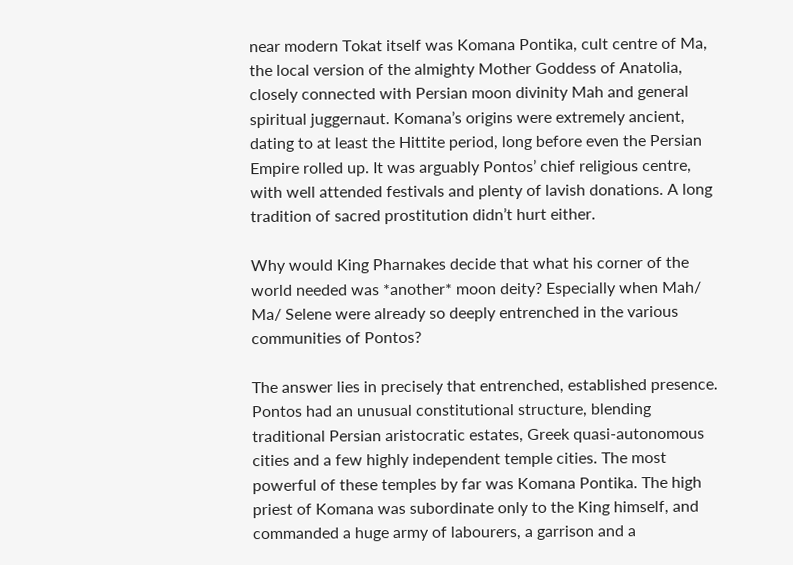near modern Tokat itself was Komana Pontika, cult centre of Ma, the local version of the almighty Mother Goddess of Anatolia, closely connected with Persian moon divinity Mah and general spiritual juggernaut. Komana’s origins were extremely ancient, dating to at least the Hittite period, long before even the Persian Empire rolled up. It was arguably Pontos’ chief religious centre, with well attended festivals and plenty of lavish donations. A long tradition of sacred prostitution didn’t hurt either.

Why would King Pharnakes decide that what his corner of the world needed was *another* moon deity? Especially when Mah/ Ma/ Selene were already so deeply entrenched in the various communities of Pontos?

The answer lies in precisely that entrenched, established presence. Pontos had an unusual constitutional structure, blending traditional Persian aristocratic estates, Greek quasi-autonomous cities and a few highly independent temple cities. The most powerful of these temples by far was Komana Pontika. The high priest of Komana was subordinate only to the King himself, and commanded a huge army of labourers, a garrison and a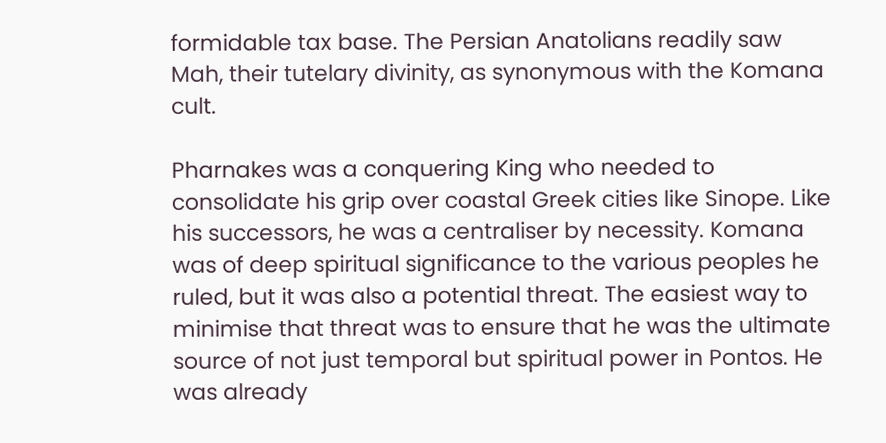formidable tax base. The Persian Anatolians readily saw Mah, their tutelary divinity, as synonymous with the Komana cult.

Pharnakes was a conquering King who needed to consolidate his grip over coastal Greek cities like Sinope. Like his successors, he was a centraliser by necessity. Komana was of deep spiritual significance to the various peoples he ruled, but it was also a potential threat. The easiest way to minimise that threat was to ensure that he was the ultimate source of not just temporal but spiritual power in Pontos. He was already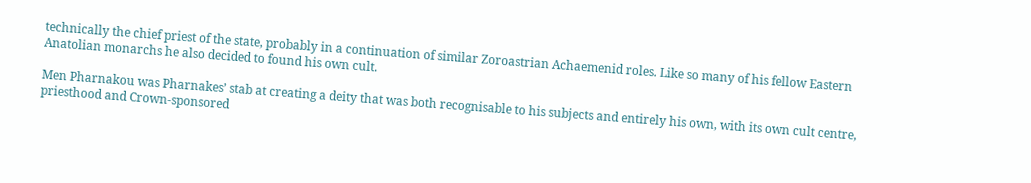technically the chief priest of the state, probably in a continuation of similar Zoroastrian Achaemenid roles. Like so many of his fellow Eastern Anatolian monarchs he also decided to found his own cult.

Men Pharnakou was Pharnakes’ stab at creating a deity that was both recognisable to his subjects and entirely his own, with its own cult centre, priesthood and Crown-sponsored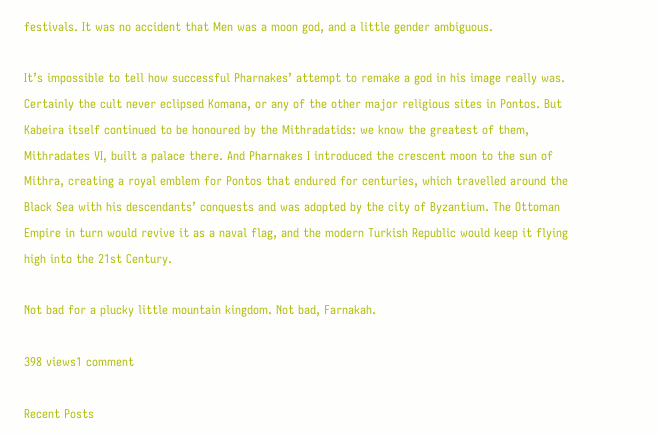festivals. It was no accident that Men was a moon god, and a little gender ambiguous.

It’s impossible to tell how successful Pharnakes’ attempt to remake a god in his image really was. Certainly the cult never eclipsed Komana, or any of the other major religious sites in Pontos. But Kabeira itself continued to be honoured by the Mithradatids: we know the greatest of them, Mithradates VI, built a palace there. And Pharnakes I introduced the crescent moon to the sun of Mithra, creating a royal emblem for Pontos that endured for centuries, which travelled around the Black Sea with his descendants’ conquests and was adopted by the city of Byzantium. The Ottoman Empire in turn would revive it as a naval flag, and the modern Turkish Republic would keep it flying high into the 21st Century.

Not bad for a plucky little mountain kingdom. Not bad, Farnakah.

398 views1 comment

Recent Posts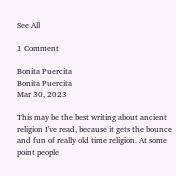See All

1 Comment

Bonita Puercita
Bonita Puercita
Mar 30, 2023

This may be the best writing about ancient religion I've read, because it gets the bounce and fun of really old time religion. At some point people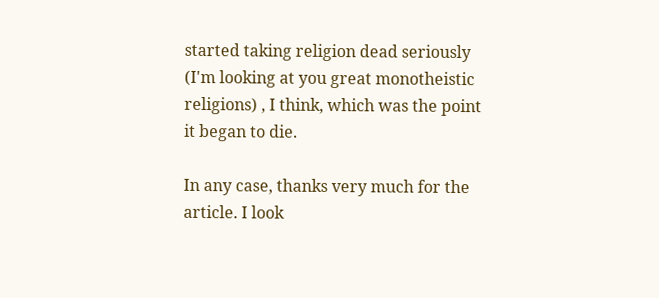started taking religion dead seriously (I'm looking at you great monotheistic religions) , I think, which was the point it began to die.

In any case, thanks very much for the article. I look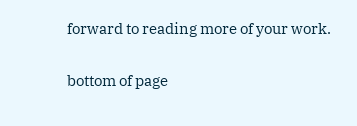forward to reading more of your work.

bottom of page